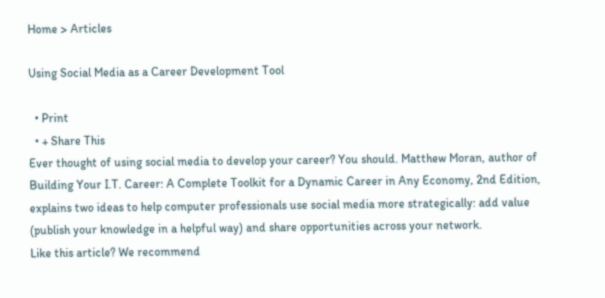Home > Articles

Using Social Media as a Career Development Tool

  • Print
  • + Share This
Ever thought of using social media to develop your career? You should. Matthew Moran, author of Building Your I.T. Career: A Complete Toolkit for a Dynamic Career in Any Economy, 2nd Edition, explains two ideas to help computer professionals use social media more strategically: add value (publish your knowledge in a helpful way) and share opportunities across your network.
Like this article? We recommend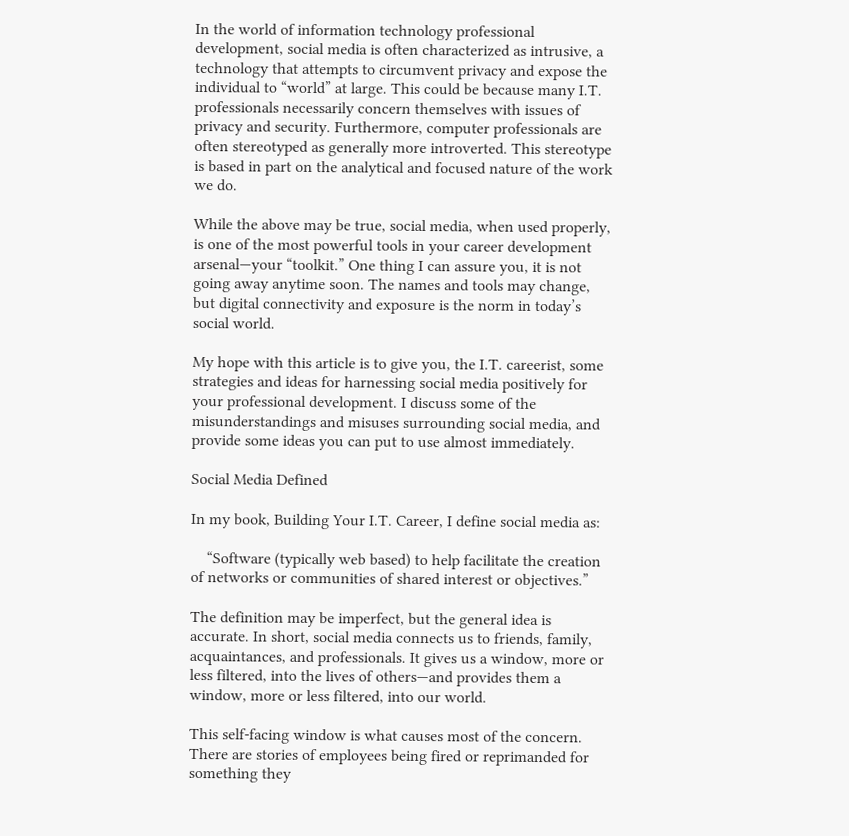In the world of information technology professional development, social media is often characterized as intrusive, a technology that attempts to circumvent privacy and expose the individual to “world” at large. This could be because many I.T. professionals necessarily concern themselves with issues of privacy and security. Furthermore, computer professionals are often stereotyped as generally more introverted. This stereotype is based in part on the analytical and focused nature of the work we do.

While the above may be true, social media, when used properly, is one of the most powerful tools in your career development arsenal—your “toolkit.” One thing I can assure you, it is not going away anytime soon. The names and tools may change, but digital connectivity and exposure is the norm in today’s social world.

My hope with this article is to give you, the I.T. careerist, some strategies and ideas for harnessing social media positively for your professional development. I discuss some of the misunderstandings and misuses surrounding social media, and provide some ideas you can put to use almost immediately.

Social Media Defined

In my book, Building Your I.T. Career, I define social media as:

    “Software (typically web based) to help facilitate the creation of networks or communities of shared interest or objectives.”

The definition may be imperfect, but the general idea is accurate. In short, social media connects us to friends, family, acquaintances, and professionals. It gives us a window, more or less filtered, into the lives of others—and provides them a window, more or less filtered, into our world.

This self-facing window is what causes most of the concern. There are stories of employees being fired or reprimanded for something they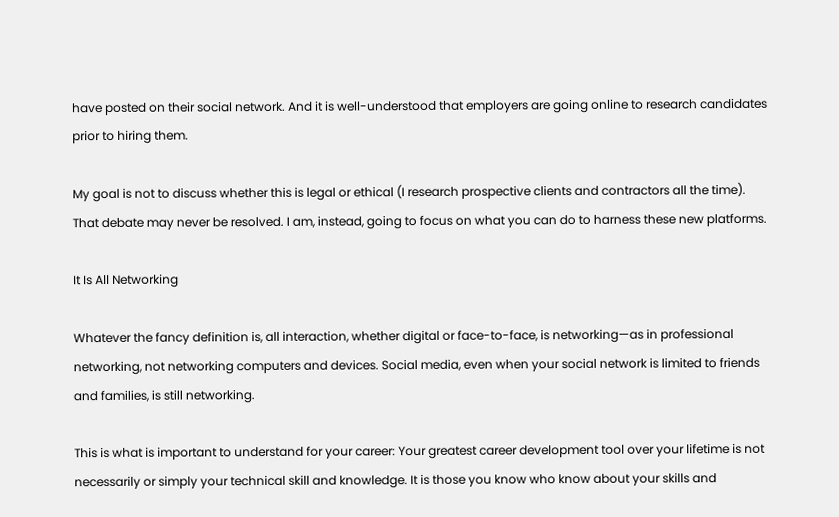have posted on their social network. And it is well-understood that employers are going online to research candidates prior to hiring them.

My goal is not to discuss whether this is legal or ethical (I research prospective clients and contractors all the time). That debate may never be resolved. I am, instead, going to focus on what you can do to harness these new platforms.

It Is All Networking

Whatever the fancy definition is, all interaction, whether digital or face-to-face, is networking—as in professional networking, not networking computers and devices. Social media, even when your social network is limited to friends and families, is still networking.

This is what is important to understand for your career: Your greatest career development tool over your lifetime is not necessarily or simply your technical skill and knowledge. It is those you know who know about your skills and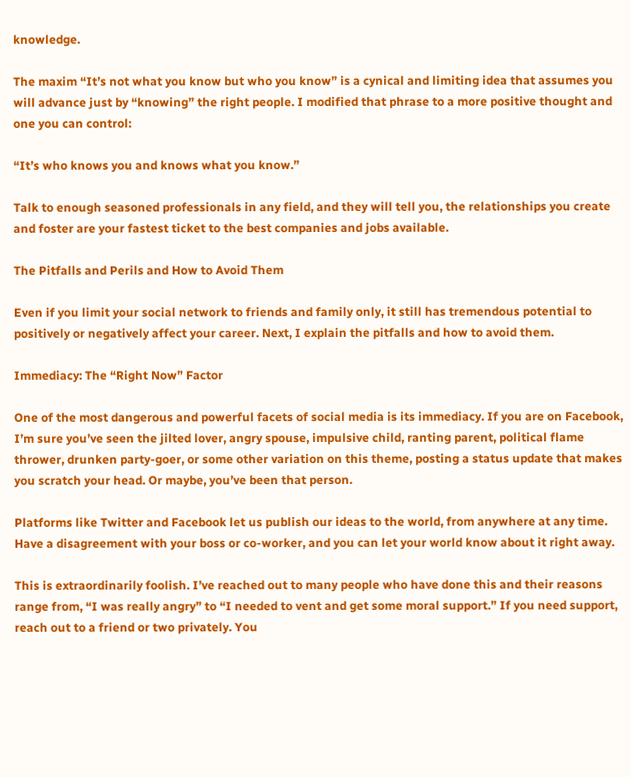knowledge.

The maxim “It’s not what you know but who you know” is a cynical and limiting idea that assumes you will advance just by “knowing” the right people. I modified that phrase to a more positive thought and one you can control:

“It’s who knows you and knows what you know.”

Talk to enough seasoned professionals in any field, and they will tell you, the relationships you create and foster are your fastest ticket to the best companies and jobs available.

The Pitfalls and Perils and How to Avoid Them

Even if you limit your social network to friends and family only, it still has tremendous potential to positively or negatively affect your career. Next, I explain the pitfalls and how to avoid them.

Immediacy: The “Right Now” Factor

One of the most dangerous and powerful facets of social media is its immediacy. If you are on Facebook, I’m sure you’ve seen the jilted lover, angry spouse, impulsive child, ranting parent, political flame thrower, drunken party-goer, or some other variation on this theme, posting a status update that makes you scratch your head. Or maybe, you’ve been that person.

Platforms like Twitter and Facebook let us publish our ideas to the world, from anywhere at any time. Have a disagreement with your boss or co-worker, and you can let your world know about it right away.

This is extraordinarily foolish. I’ve reached out to many people who have done this and their reasons range from, “I was really angry” to “I needed to vent and get some moral support.” If you need support, reach out to a friend or two privately. You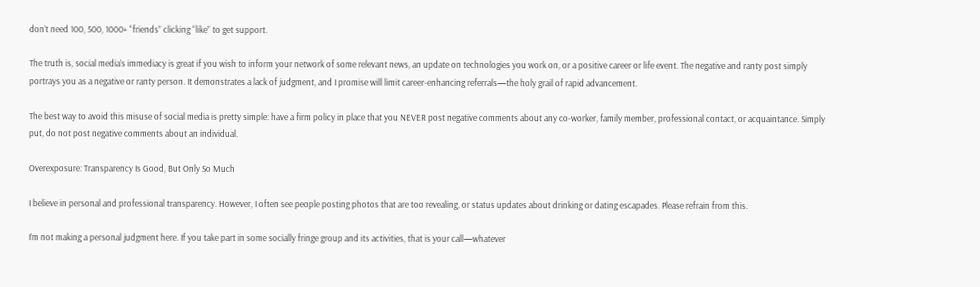don’t need 100, 500, 1000+ “friends” clicking “like” to get support.

The truth is, social media’s immediacy is great if you wish to inform your network of some relevant news, an update on technologies you work on, or a positive career or life event. The negative and ranty post simply portrays you as a negative or ranty person. It demonstrates a lack of judgment, and I promise will limit career-enhancing referrals—the holy grail of rapid advancement.

The best way to avoid this misuse of social media is pretty simple: have a firm policy in place that you NEVER post negative comments about any co-worker, family member, professional contact, or acquaintance. Simply put, do not post negative comments about an individual.

Overexposure: Transparency Is Good, But Only So Much

I believe in personal and professional transparency. However, I often see people posting photos that are too revealing, or status updates about drinking or dating escapades. Please refrain from this.

I’m not making a personal judgment here. If you take part in some socially fringe group and its activities, that is your call—whatever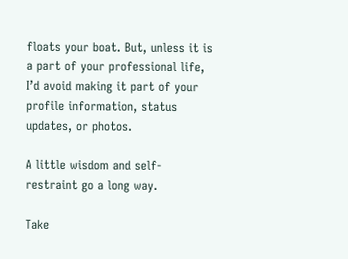floats your boat. But, unless it is a part of your professional life, I’d avoid making it part of your profile information, status updates, or photos.

A little wisdom and self-restraint go a long way.

Take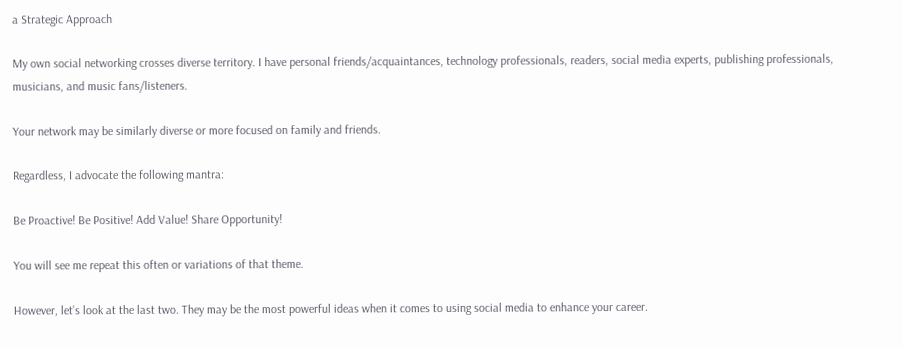a Strategic Approach

My own social networking crosses diverse territory. I have personal friends/acquaintances, technology professionals, readers, social media experts, publishing professionals, musicians, and music fans/listeners.

Your network may be similarly diverse or more focused on family and friends.

Regardless, I advocate the following mantra:

Be Proactive! Be Positive! Add Value! Share Opportunity!

You will see me repeat this often or variations of that theme.

However, let’s look at the last two. They may be the most powerful ideas when it comes to using social media to enhance your career.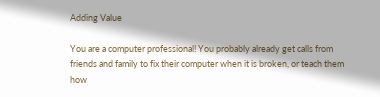Adding Value

You are a computer professional! You probably already get calls from friends and family to fix their computer when it is broken, or teach them how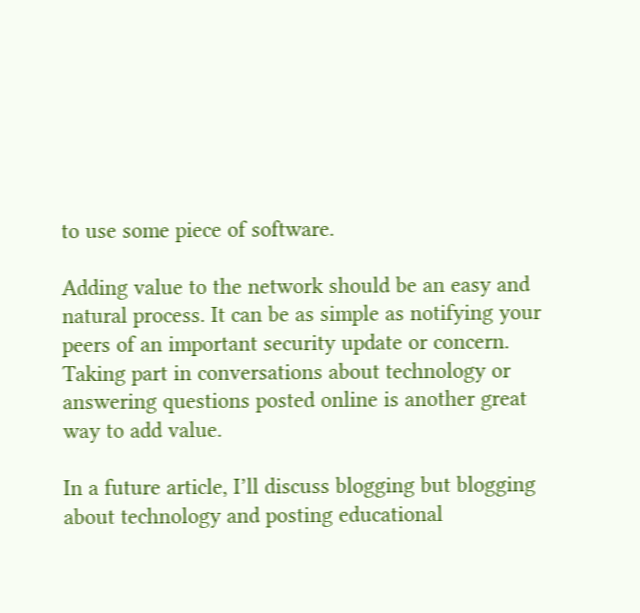to use some piece of software.

Adding value to the network should be an easy and natural process. It can be as simple as notifying your peers of an important security update or concern. Taking part in conversations about technology or answering questions posted online is another great way to add value.

In a future article, I’ll discuss blogging but blogging about technology and posting educational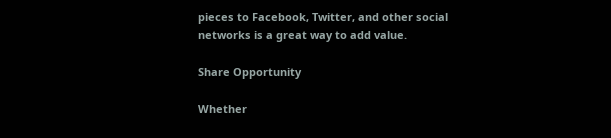pieces to Facebook, Twitter, and other social networks is a great way to add value.

Share Opportunity

Whether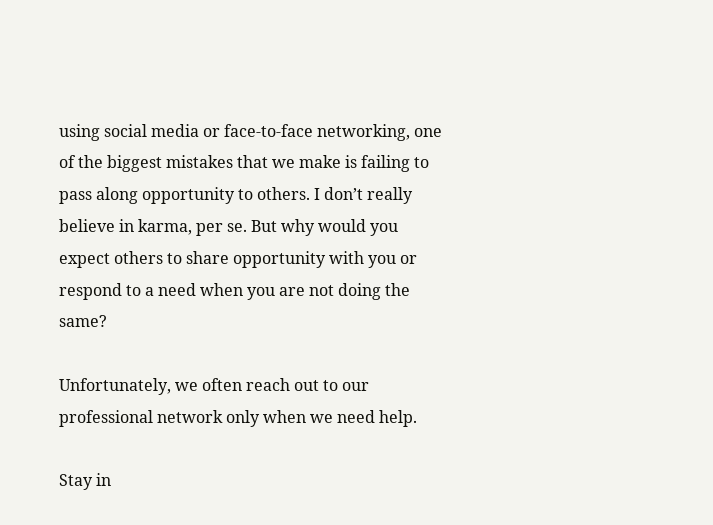using social media or face-to-face networking, one of the biggest mistakes that we make is failing to pass along opportunity to others. I don’t really believe in karma, per se. But why would you expect others to share opportunity with you or respond to a need when you are not doing the same?

Unfortunately, we often reach out to our professional network only when we need help.

Stay in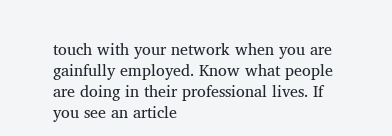touch with your network when you are gainfully employed. Know what people are doing in their professional lives. If you see an article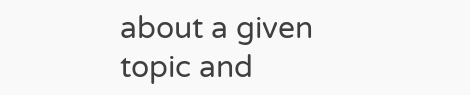about a given topic and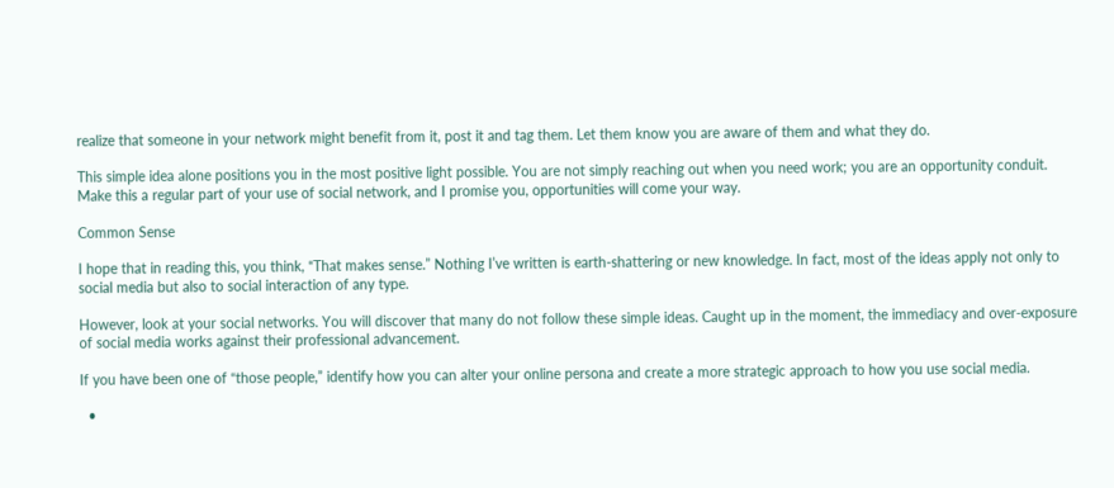realize that someone in your network might benefit from it, post it and tag them. Let them know you are aware of them and what they do.

This simple idea alone positions you in the most positive light possible. You are not simply reaching out when you need work; you are an opportunity conduit. Make this a regular part of your use of social network, and I promise you, opportunities will come your way.

Common Sense

I hope that in reading this, you think, “That makes sense.” Nothing I’ve written is earth-shattering or new knowledge. In fact, most of the ideas apply not only to social media but also to social interaction of any type.

However, look at your social networks. You will discover that many do not follow these simple ideas. Caught up in the moment, the immediacy and over-exposure of social media works against their professional advancement.

If you have been one of “those people,” identify how you can alter your online persona and create a more strategic approach to how you use social media.

  •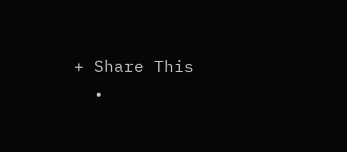+ Share This
  •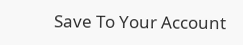Save To Your Account